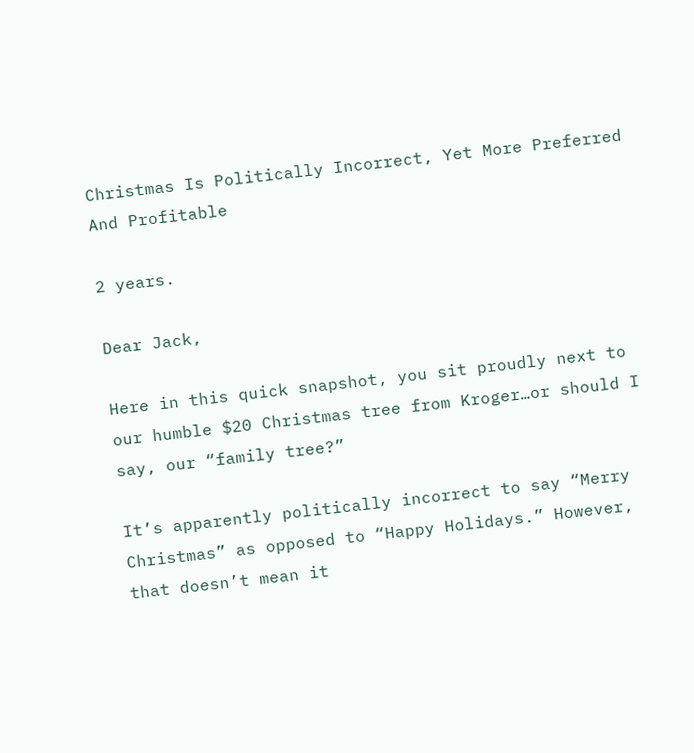Christmas Is Politically Incorrect, Yet More Preferred And Profitable

2 years.

Dear Jack,

Here in this quick snapshot, you sit proudly next to our humble $20 Christmas tree from Kroger…or should I say, our “family tree?”

It’s apparently politically incorrect to say “Merry Christmas” as opposed to “Happy Holidays.” However, that doesn’t mean it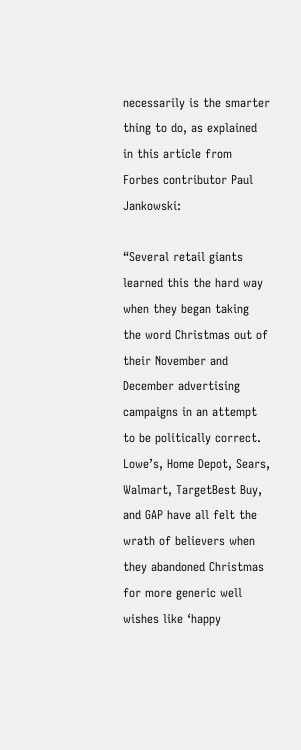necessarily is the smarter thing to do, as explained in this article from Forbes contributor Paul Jankowski:

“Several retail giants learned this the hard way when they began taking the word Christmas out of their November and December advertising campaigns in an attempt to be politically correct. Lowe’s, Home Depot, Sears, Walmart, TargetBest Buy, and GAP have all felt the wrath of believers when they abandoned Christmas for more generic well wishes like ‘happy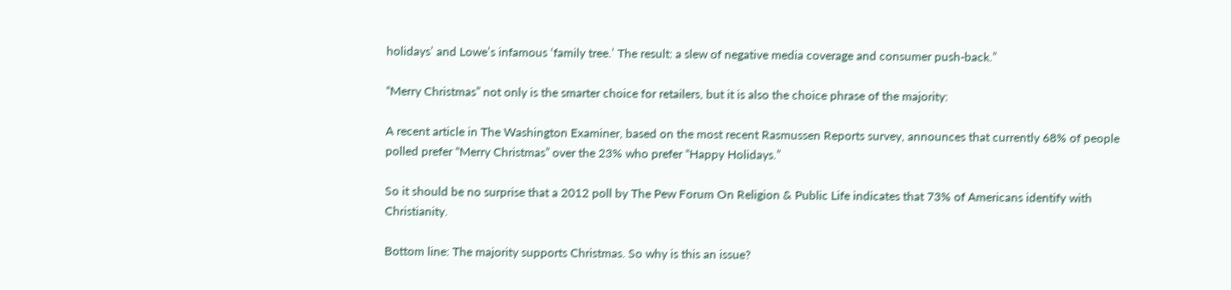holidays’ and Lowe’s infamous ‘family tree.’ The result: a slew of negative media coverage and consumer push-back.”

“Merry Christmas” not only is the smarter choice for retailers, but it is also the choice phrase of the majority:

A recent article in The Washington Examiner, based on the most recent Rasmussen Reports survey, announces that currently 68% of people polled prefer “Merry Christmas” over the 23% who prefer “Happy Holidays.”

So it should be no surprise that a 2012 poll by The Pew Forum On Religion & Public Life indicates that 73% of Americans identify with Christianity.

Bottom line: The majority supports Christmas. So why is this an issue?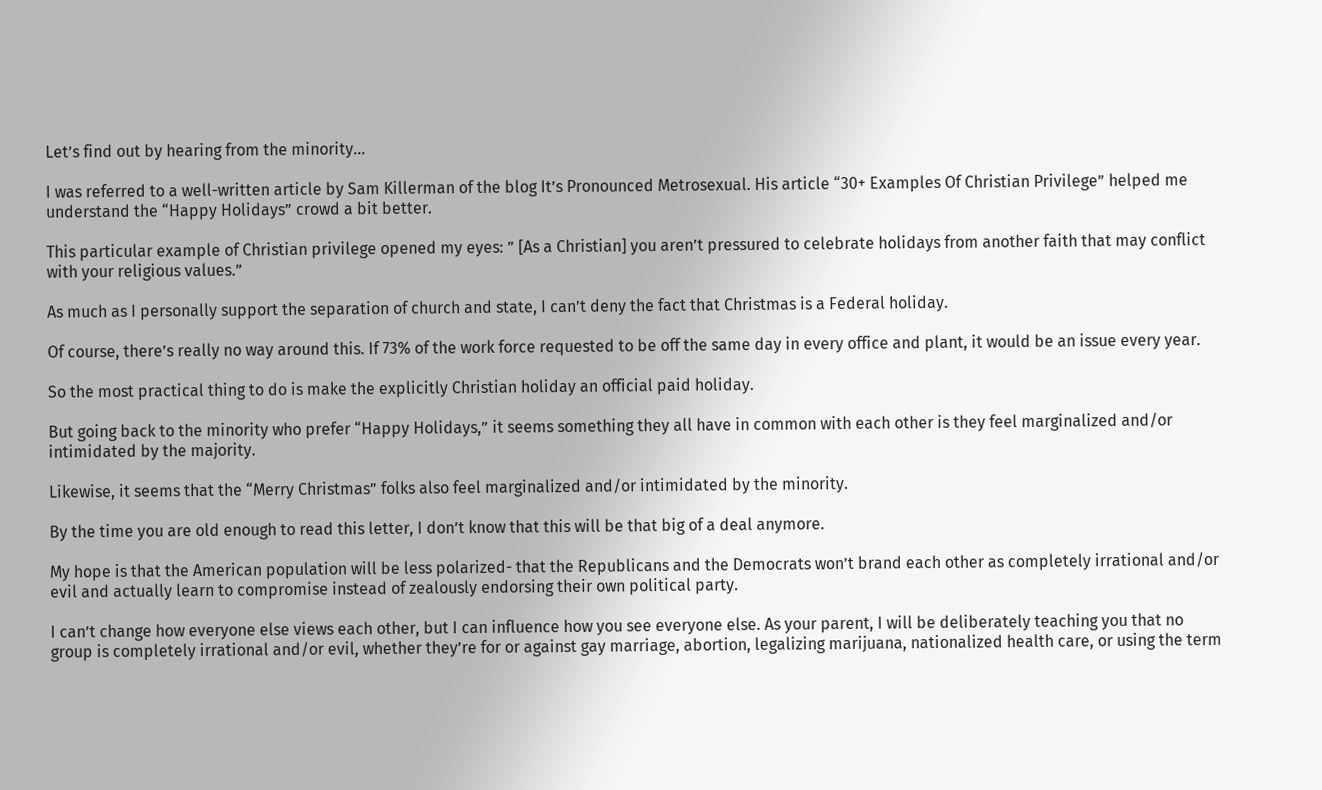Let’s find out by hearing from the minority…

I was referred to a well-written article by Sam Killerman of the blog It’s Pronounced Metrosexual. His article “30+ Examples Of Christian Privilege” helped me understand the “Happy Holidays” crowd a bit better.

This particular example of Christian privilege opened my eyes: ” [As a Christian] you aren’t pressured to celebrate holidays from another faith that may conflict with your religious values.”

As much as I personally support the separation of church and state, I can’t deny the fact that Christmas is a Federal holiday.

Of course, there’s really no way around this. If 73% of the work force requested to be off the same day in every office and plant, it would be an issue every year.

So the most practical thing to do is make the explicitly Christian holiday an official paid holiday.

But going back to the minority who prefer “Happy Holidays,” it seems something they all have in common with each other is they feel marginalized and/or intimidated by the majority.

Likewise, it seems that the “Merry Christmas” folks also feel marginalized and/or intimidated by the minority.

By the time you are old enough to read this letter, I don’t know that this will be that big of a deal anymore.

My hope is that the American population will be less polarized- that the Republicans and the Democrats won’t brand each other as completely irrational and/or evil and actually learn to compromise instead of zealously endorsing their own political party.

I can’t change how everyone else views each other, but I can influence how you see everyone else. As your parent, I will be deliberately teaching you that no group is completely irrational and/or evil, whether they’re for or against gay marriage, abortion, legalizing marijuana, nationalized health care, or using the term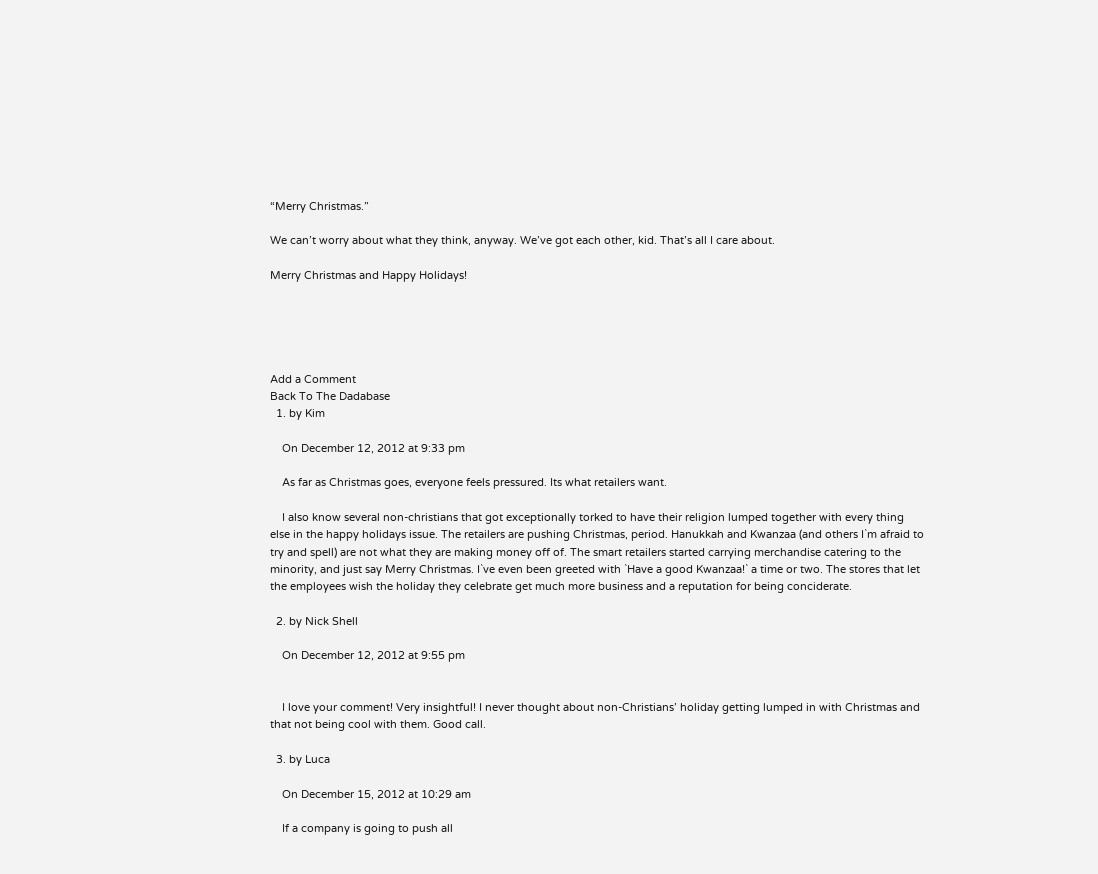“Merry Christmas.”

We can’t worry about what they think, anyway. We’ve got each other, kid. That’s all I care about.

Merry Christmas and Happy Holidays!





Add a Comment
Back To The Dadabase
  1. by Kim

    On December 12, 2012 at 9:33 pm

    As far as Christmas goes, everyone feels pressured. Its what retailers want.

    I also know several non-christians that got exceptionally torked to have their religion lumped together with every thing else in the happy holidays issue. The retailers are pushing Christmas, period. Hanukkah and Kwanzaa (and others I`m afraid to try and spell) are not what they are making money off of. The smart retailers started carrying merchandise catering to the minority, and just say Merry Christmas. I`ve even been greeted with `Have a good Kwanzaa!` a time or two. The stores that let the employees wish the holiday they celebrate get much more business and a reputation for being conciderate.

  2. by Nick Shell

    On December 12, 2012 at 9:55 pm


    I love your comment! Very insightful! I never thought about non-Christians’ holiday getting lumped in with Christmas and that not being cool with them. Good call.

  3. by Luca

    On December 15, 2012 at 10:29 am

    If a company is going to push all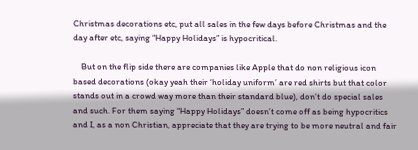Christmas decorations etc, put all sales in the few days before Christmas and the day after etc, saying “Happy Holidays” is hypocritical.

    But on the flip side there are companies like Apple that do non religious icon based decorations (okay yeah their ‘holiday uniform’ are red shirts but that color stands out in a crowd way more than their standard blue), don’t do special sales and such. For them saying “Happy Holidays” doesn’t come off as being hypocritics and I, as a non Christian, appreciate that they are trying to be more neutral and fair